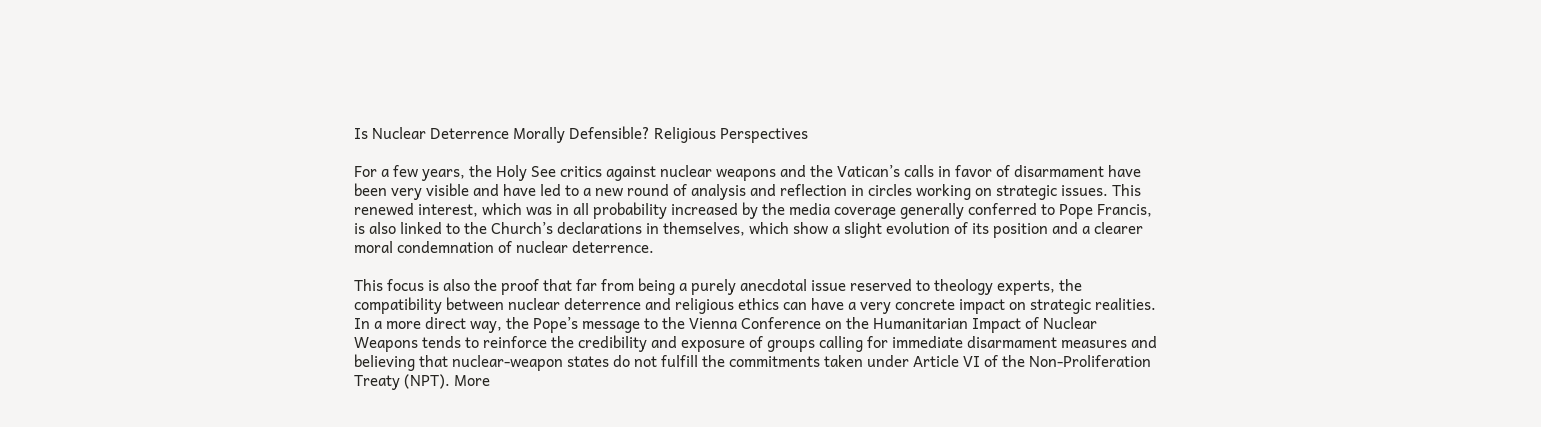Is Nuclear Deterrence Morally Defensible? Religious Perspectives

For a few years, the Holy See critics against nuclear weapons and the Vatican’s calls in favor of disarmament have been very visible and have led to a new round of analysis and reflection in circles working on strategic issues. This renewed interest, which was in all probability increased by the media coverage generally conferred to Pope Francis, is also linked to the Church’s declarations in themselves, which show a slight evolution of its position and a clearer moral condemnation of nuclear deterrence.

This focus is also the proof that far from being a purely anecdotal issue reserved to theology experts, the compatibility between nuclear deterrence and religious ethics can have a very concrete impact on strategic realities. In a more direct way, the Pope’s message to the Vienna Conference on the Humanitarian Impact of Nuclear Weapons tends to reinforce the credibility and exposure of groups calling for immediate disarmament measures and believing that nuclear-weapon states do not fulfill the commitments taken under Article VI of the Non-Proliferation Treaty (NPT). More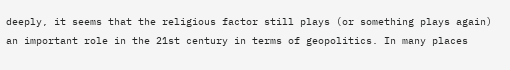deeply, it seems that the religious factor still plays (or something plays again) an important role in the 21st century in terms of geopolitics. In many places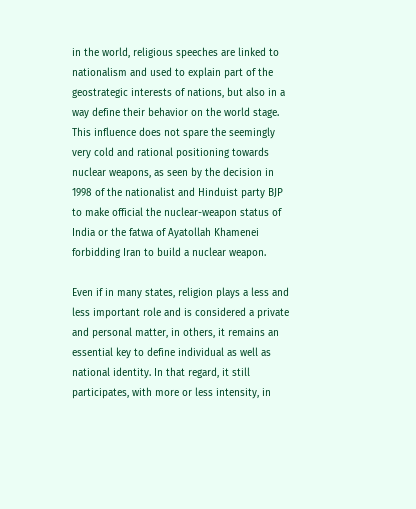in the world, religious speeches are linked to nationalism and used to explain part of the geostrategic interests of nations, but also in a way define their behavior on the world stage. This influence does not spare the seemingly very cold and rational positioning towards nuclear weapons, as seen by the decision in 1998 of the nationalist and Hinduist party BJP to make official the nuclear-weapon status of India or the fatwa of Ayatollah Khamenei forbidding Iran to build a nuclear weapon.

Even if in many states, religion plays a less and less important role and is considered a private and personal matter, in others, it remains an essential key to define individual as well as national identity. In that regard, it still participates, with more or less intensity, in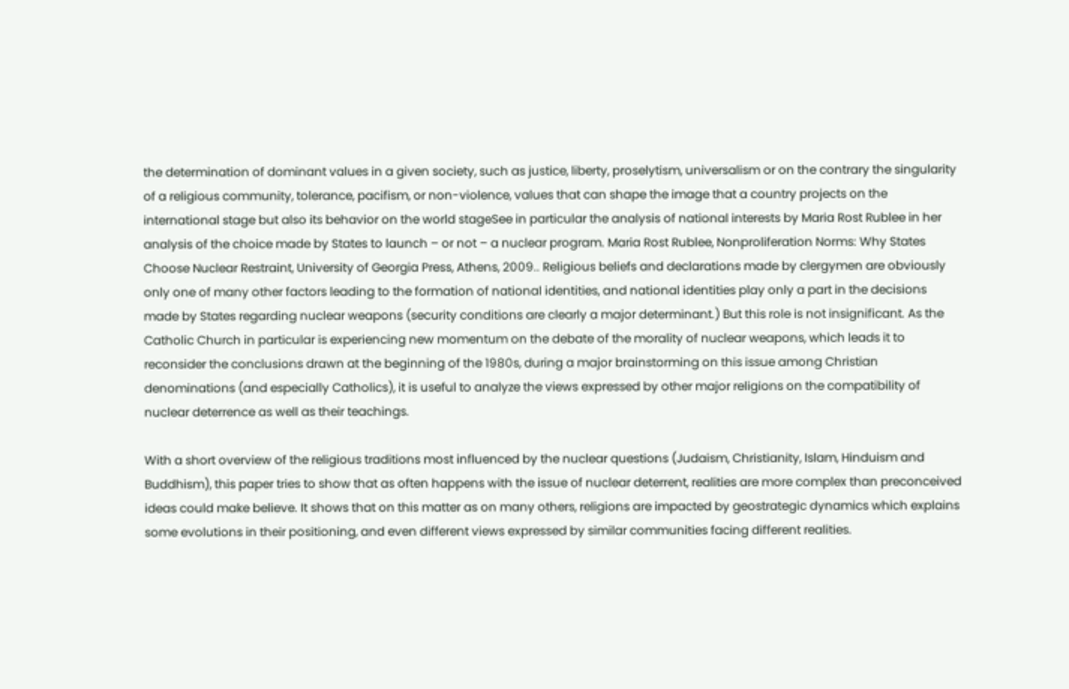the determination of dominant values in a given society, such as justice, liberty, proselytism, universalism or on the contrary the singularity of a religious community, tolerance, pacifism, or non-violence, values that can shape the image that a country projects on the international stage but also its behavior on the world stageSee in particular the analysis of national interests by Maria Rost Rublee in her analysis of the choice made by States to launch – or not – a nuclear program. Maria Rost Rublee, Nonproliferation Norms: Why States Choose Nuclear Restraint, University of Georgia Press, Athens, 2009.. Religious beliefs and declarations made by clergymen are obviously only one of many other factors leading to the formation of national identities, and national identities play only a part in the decisions made by States regarding nuclear weapons (security conditions are clearly a major determinant.) But this role is not insignificant. As the Catholic Church in particular is experiencing new momentum on the debate of the morality of nuclear weapons, which leads it to reconsider the conclusions drawn at the beginning of the 1980s, during a major brainstorming on this issue among Christian denominations (and especially Catholics), it is useful to analyze the views expressed by other major religions on the compatibility of nuclear deterrence as well as their teachings.

With a short overview of the religious traditions most influenced by the nuclear questions (Judaism, Christianity, Islam, Hinduism and Buddhism), this paper tries to show that as often happens with the issue of nuclear deterrent, realities are more complex than preconceived ideas could make believe. It shows that on this matter as on many others, religions are impacted by geostrategic dynamics which explains some evolutions in their positioning, and even different views expressed by similar communities facing different realities.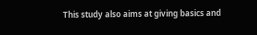This study also aims at giving basics and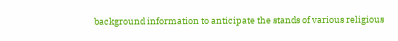background information to anticipate the stands of various religious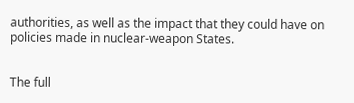authorities, as well as the impact that they could have on policies made in nuclear-weapon States.


The full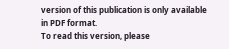version of this publication is only available in PDF format.
To read this version, please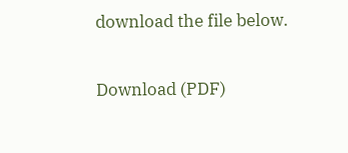download the file below.

Download (PDF)